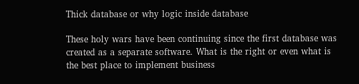Thick database or why logic inside database

These holy wars have been continuing since the first database was created as a separate software. What is the right or even what is the best place to implement business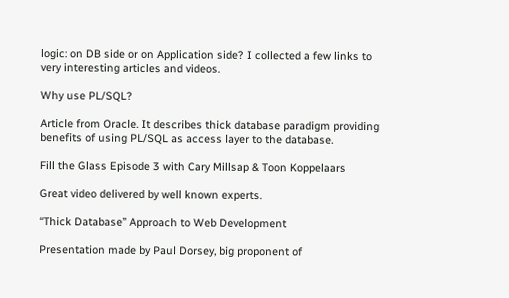logic: on DB side or on Application side? I collected a few links to very interesting articles and videos.

Why use PL/SQL?

Article from Oracle. It describes thick database paradigm providing benefits of using PL/SQL as access layer to the database.

Fill the Glass Episode 3 with Cary Millsap & Toon Koppelaars

Great video delivered by well known experts.

“Thick Database” Approach to Web Development

Presentation made by Paul Dorsey, big proponent of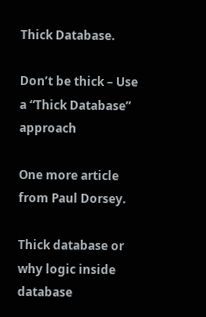Thick Database.

Don’t be thick – Use a “Thick Database” approach

One more article from Paul Dorsey.

Thick database or why logic inside database